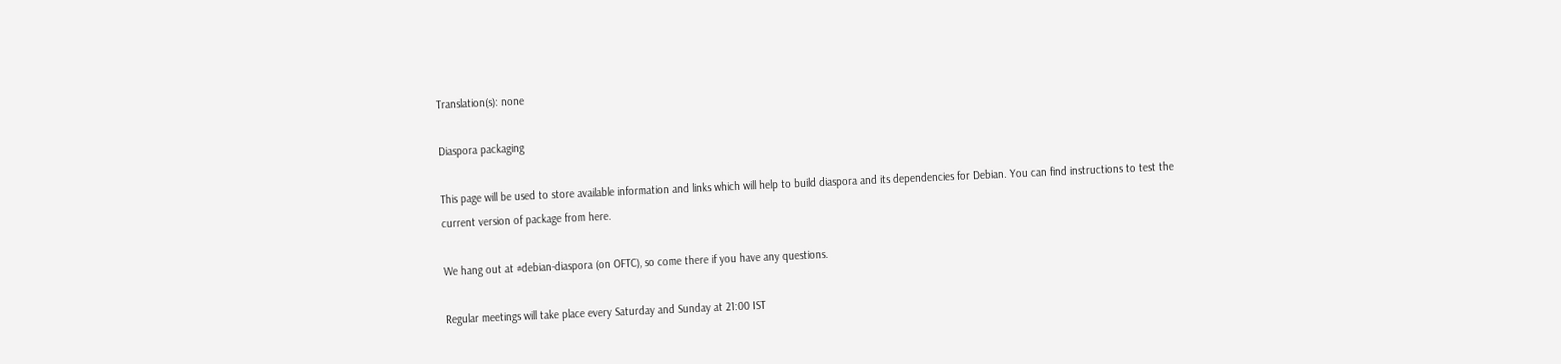Translation(s): none

Diaspora packaging

This page will be used to store available information and links which will help to build diaspora and its dependencies for Debian. You can find instructions to test the current version of package from here.

We hang out at #debian-diaspora (on OFTC), so come there if you have any questions.

Regular meetings will take place every Saturday and Sunday at 21:00 IST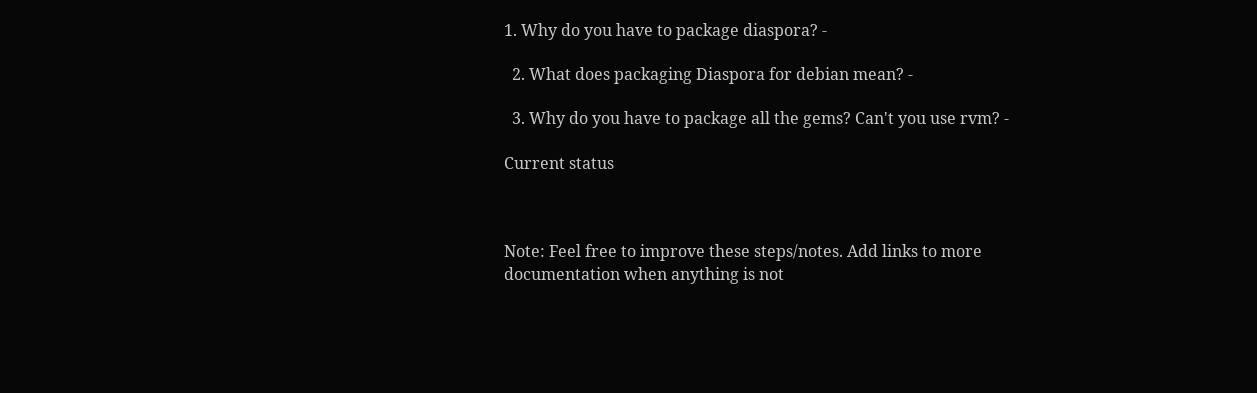1. Why do you have to package diaspora? -

  2. What does packaging Diaspora for debian mean? -

  3. Why do you have to package all the gems? Can't you use rvm? -

Current status



Note: Feel free to improve these steps/notes. Add links to more documentation when anything is not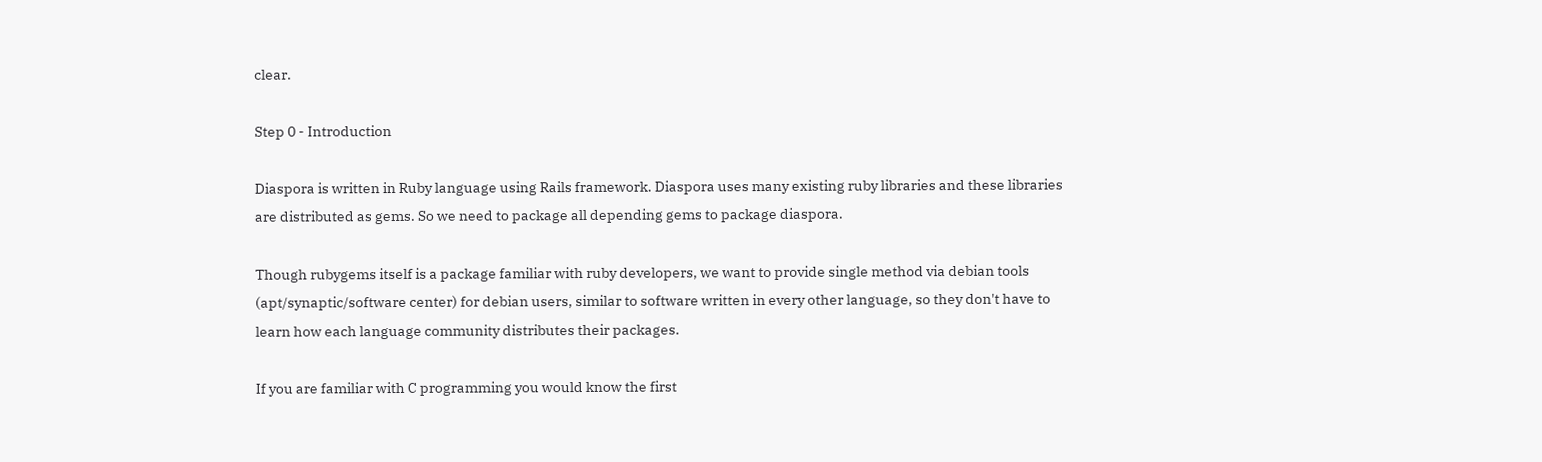clear.

Step 0 - Introduction

Diaspora is written in Ruby language using Rails framework. Diaspora uses many existing ruby libraries and these libraries are distributed as gems. So we need to package all depending gems to package diaspora.

Though rubygems itself is a package familiar with ruby developers, we want to provide single method via debian tools (apt/synaptic/software center) for debian users, similar to software written in every other language, so they don't have to learn how each language community distributes their packages.

If you are familiar with C programming you would know the first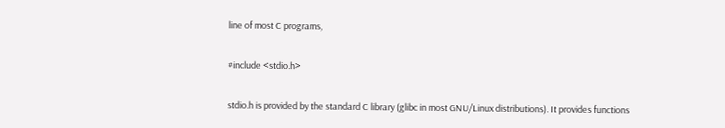line of most C programs,

#include <stdio.h>

stdio.h is provided by the standard C library (glibc in most GNU/Linux distributions). It provides functions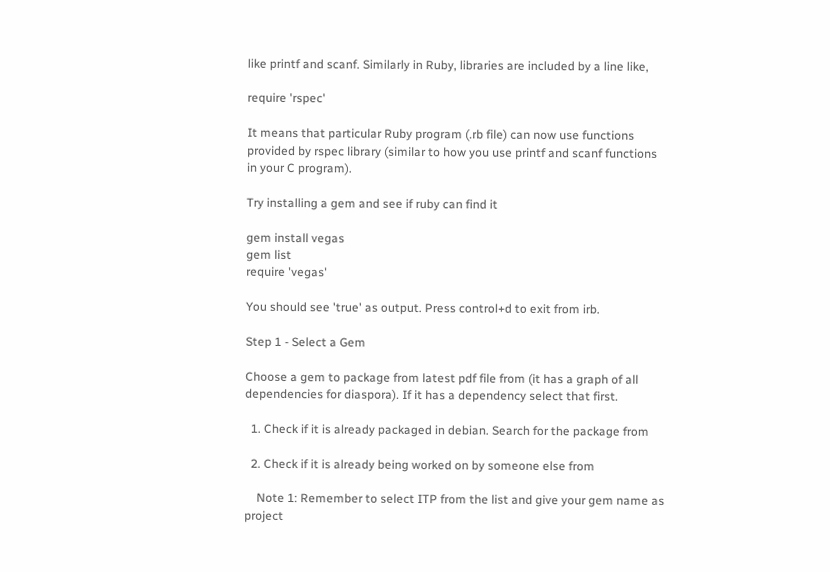like printf and scanf. Similarly in Ruby, libraries are included by a line like,

require 'rspec'

It means that particular Ruby program (.rb file) can now use functions provided by rspec library (similar to how you use printf and scanf functions in your C program).

Try installing a gem and see if ruby can find it

gem install vegas
gem list
require 'vegas'

You should see 'true' as output. Press control+d to exit from irb.

Step 1 - Select a Gem

Choose a gem to package from latest pdf file from (it has a graph of all dependencies for diaspora). If it has a dependency select that first.

  1. Check if it is already packaged in debian. Search for the package from

  2. Check if it is already being worked on by someone else from

    Note 1: Remember to select ITP from the list and give your gem name as project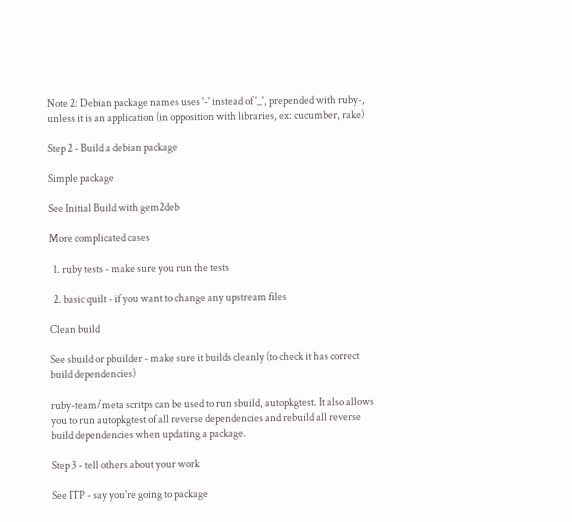Note 2: Debian package names uses '-' instead of '_', prepended with ruby-, unless it is an application (in opposition with libraries, ex: cucumber, rake)

Step 2 - Build a debian package

Simple package

See Initial Build with gem2deb

More complicated cases

  1. ruby tests - make sure you run the tests

  2. basic quilt - if you want to change any upstream files

Clean build

See sbuild or pbuilder - make sure it builds cleanly (to check it has correct build dependencies)

ruby-team/meta scritps can be used to run sbuild, autopkgtest. It also allows you to run autopkgtest of all reverse dependencies and rebuild all reverse build dependencies when updating a package.

Step 3 - tell others about your work

See ITP - say you're going to package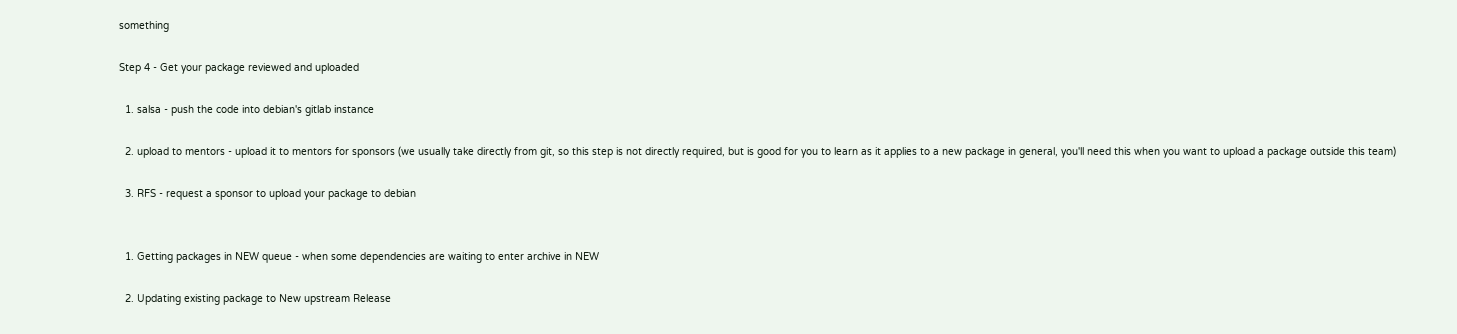something

Step 4 - Get your package reviewed and uploaded

  1. salsa - push the code into debian's gitlab instance

  2. upload to mentors - upload it to mentors for sponsors (we usually take directly from git, so this step is not directly required, but is good for you to learn as it applies to a new package in general, you'll need this when you want to upload a package outside this team)

  3. RFS - request a sponsor to upload your package to debian


  1. Getting packages in NEW queue - when some dependencies are waiting to enter archive in NEW

  2. Updating existing package to New upstream Release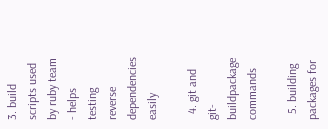3. build scripts used by ruby team - helps testing reverse dependencies easily

  4. git and git-buildpackage commands

  5. building packages for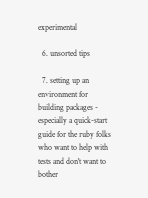experimental

  6. unsorted tips

  7. setting up an environment for building packages - especially a quick-start guide for the ruby folks who want to help with tests and don't want to bother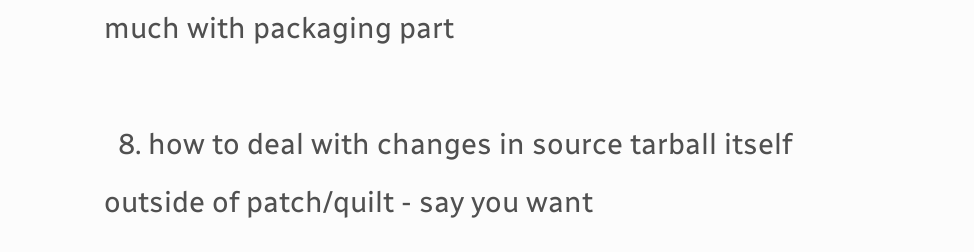much with packaging part

  8. how to deal with changes in source tarball itself outside of patch/quilt - say you want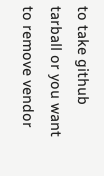to take github tarball or you want to remove vendor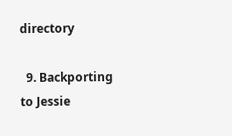directory

  9. Backporting to Jessie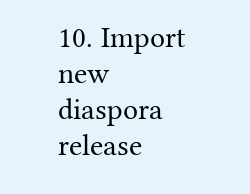10. Import new diaspora release